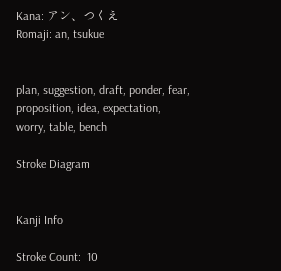Kana: アン、つくえ
Romaji: an, tsukue


plan, suggestion, draft, ponder, fear, proposition, idea, expectation, worry, table, bench

Stroke Diagram


Kanji Info

Stroke Count:  10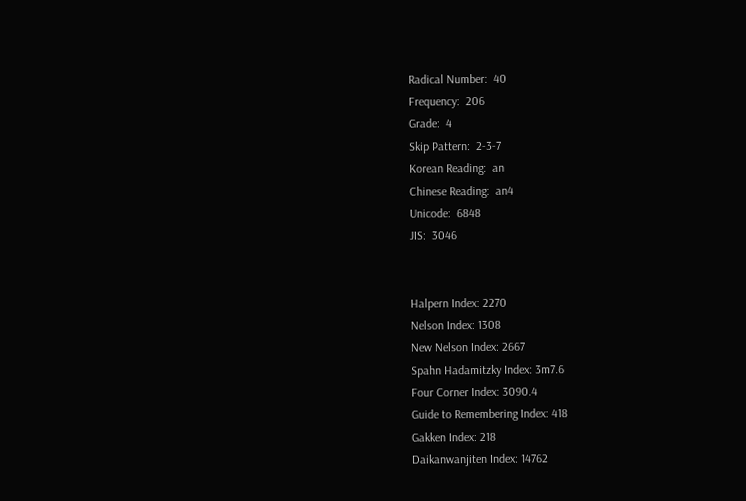Radical Number:  40
Frequency:  206
Grade:  4
Skip Pattern:  2-3-7
Korean Reading:  an
Chinese Reading:  an4
Unicode:  6848
JIS:  3046


Halpern Index: 2270
Nelson Index: 1308
New Nelson Index: 2667
Spahn Hadamitzky Index: 3m7.6
Four Corner Index: 3090.4
Guide to Remembering Index: 418
Gakken Index: 218
Daikanwanjiten Index: 14762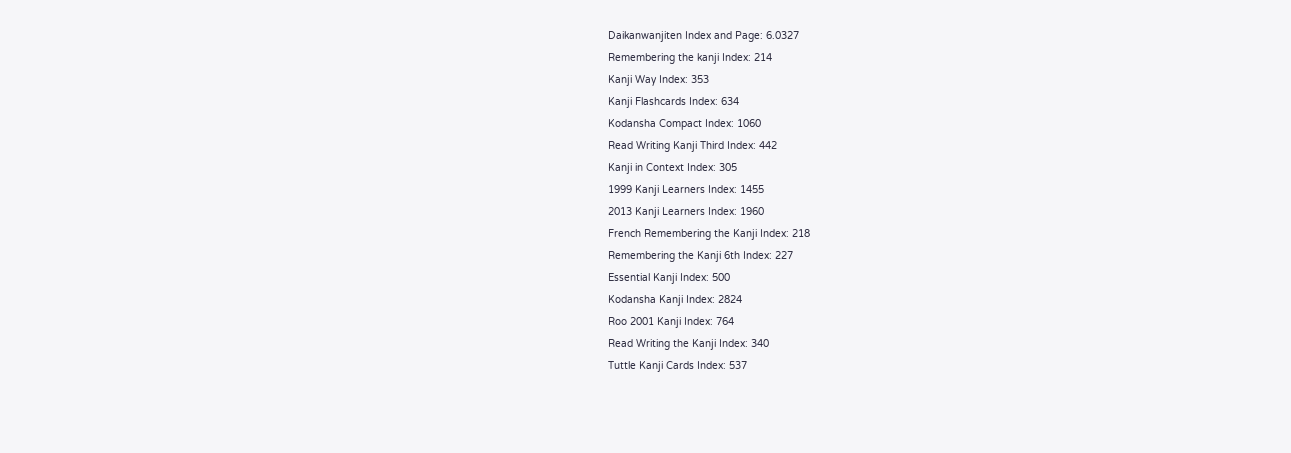Daikanwanjiten Index and Page: 6.0327
Remembering the kanji Index: 214
Kanji Way Index: 353
Kanji Flashcards Index: 634
Kodansha Compact Index: 1060
Read Writing Kanji Third Index: 442
Kanji in Context Index: 305
1999 Kanji Learners Index: 1455
2013 Kanji Learners Index: 1960
French Remembering the Kanji Index: 218
Remembering the Kanji 6th Index: 227
Essential Kanji Index: 500
Kodansha Kanji Index: 2824
Roo 2001 Kanji Index: 764
Read Writing the Kanji Index: 340
Tuttle Kanji Cards Index: 537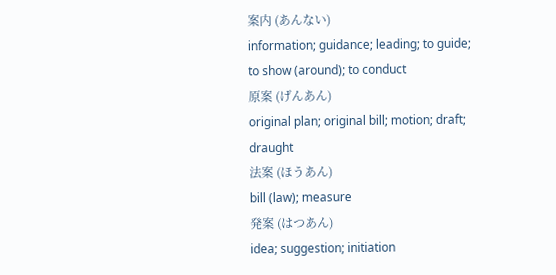案内 (あんない)
information; guidance; leading; to guide; to show (around); to conduct
原案 (げんあん)
original plan; original bill; motion; draft; draught
法案 (ほうあん)
bill (law); measure
発案 (はつあん)
idea; suggestion; initiation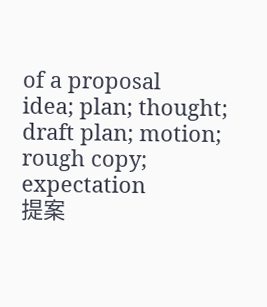of a proposal
idea; plan; thought; draft plan; motion; rough copy; expectation
提案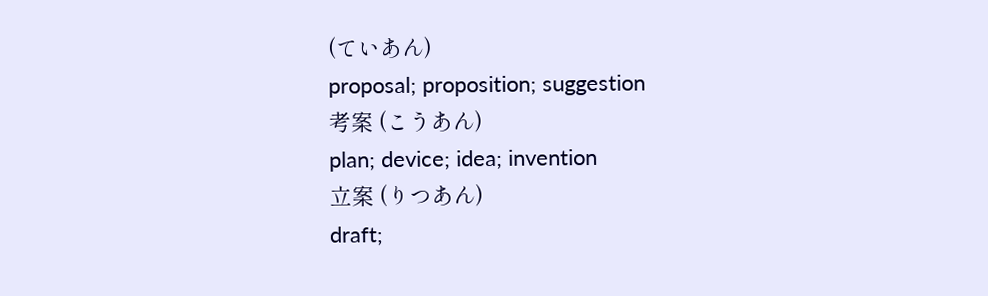(ていあん)
proposal; proposition; suggestion
考案 (こうあん)
plan; device; idea; invention
立案 (りつあん)
draft;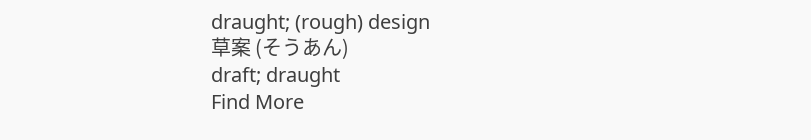draught; (rough) design
草案 (そうあん)
draft; draught
Find More